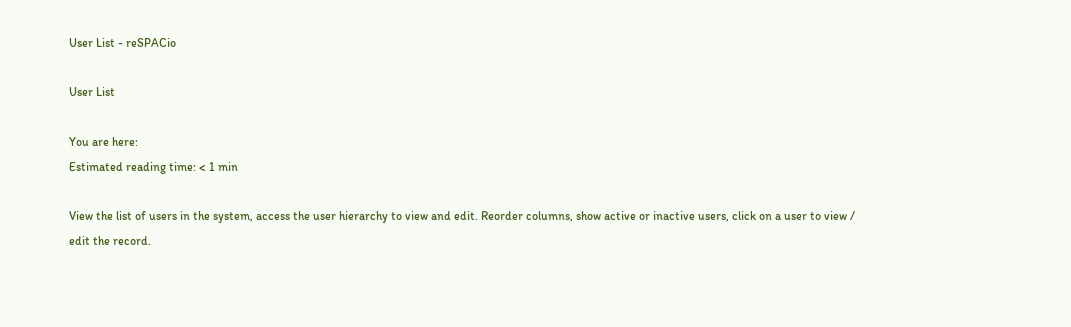User List - reSPACio

User List

You are here:
Estimated reading time: < 1 min

View the list of users in the system, access the user hierarchy to view and edit. Reorder columns, show active or inactive users, click on a user to view / edit the record.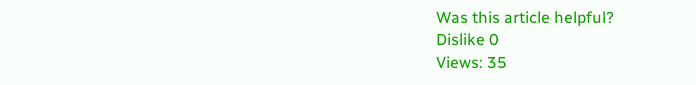Was this article helpful?
Dislike 0
Views: 35